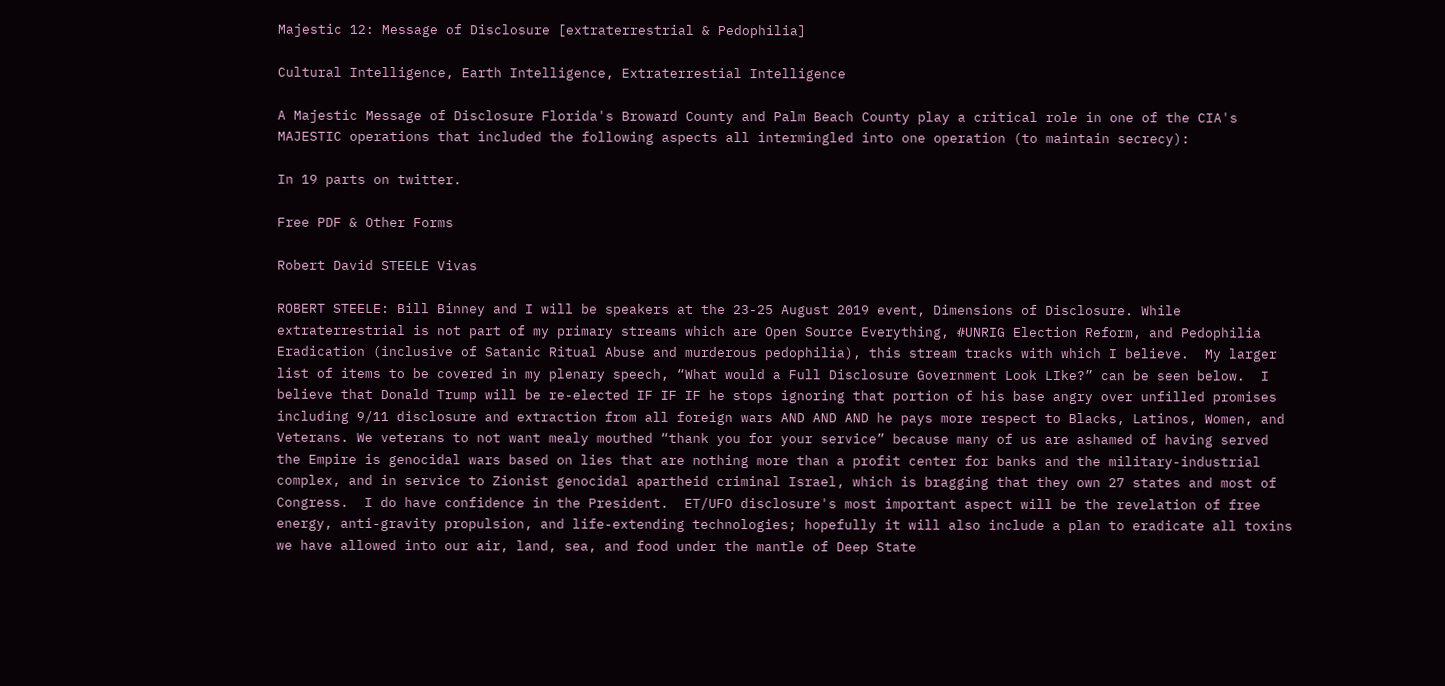Majestic 12: Message of Disclosure [extraterrestrial & Pedophilia]

Cultural Intelligence, Earth Intelligence, Extraterrestial Intelligence

A Majestic Message of Disclosure Florida's Broward County and Palm Beach County play a critical role in one of the CIA's MAJESTIC operations that included the following aspects all intermingled into one operation (to maintain secrecy):

In 19 parts on twitter.

Free PDF & Other Forms

Robert David STEELE Vivas

ROBERT STEELE: Bill Binney and I will be speakers at the 23-25 August 2019 event, Dimensions of Disclosure. While extraterrestrial is not part of my primary streams which are Open Source Everything, #UNRIG Election Reform, and Pedophilia Eradication (inclusive of Satanic Ritual Abuse and murderous pedophilia), this stream tracks with which I believe.  My larger list of items to be covered in my plenary speech, “What would a Full Disclosure Government Look LIke?” can be seen below.  I believe that Donald Trump will be re-elected IF IF IF he stops ignoring that portion of his base angry over unfilled promises including 9/11 disclosure and extraction from all foreign wars AND AND AND he pays more respect to Blacks, Latinos, Women, and Veterans. We veterans to not want mealy mouthed “thank you for your service” because many of us are ashamed of having served the Empire is genocidal wars based on lies that are nothing more than a profit center for banks and the military-industrial complex, and in service to Zionist genocidal apartheid criminal Israel, which is bragging that they own 27 states and most of Congress.  I do have confidence in the President.  ET/UFO disclosure's most important aspect will be the revelation of free energy, anti-gravity propulsion, and life-extending technologies; hopefully it will also include a plan to eradicate all toxins we have allowed into our air, land, sea, and food under the mantle of Deep State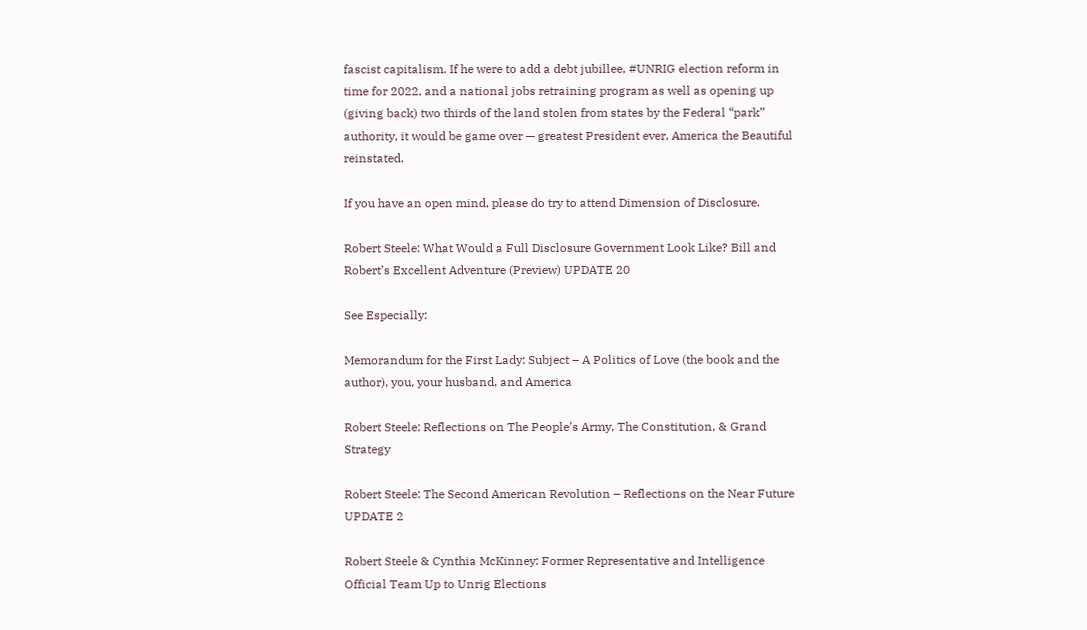fascist capitalism. If he were to add a debt jubillee, #UNRIG election reform in time for 2022, and a national jobs retraining program as well as opening up (giving back) two thirds of the land stolen from states by the Federal “park” authority, it would be game over — greatest President ever, America the Beautiful reinstated.

If you have an open mind, please do try to attend Dimension of Disclosure.

Robert Steele: What Would a Full Disclosure Government Look Like? Bill and Robert’s Excellent Adventure (Preview) UPDATE 20

See Especially:

Memorandum for the First Lady: Subject – A Politics of Love (the book and the author), you, your husband, and America

Robert Steele: Reflections on The People’s Army, The Constitution, & Grand Strategy

Robert Steele: The Second American Revolution – Reflections on the Near Future UPDATE 2

Robert Steele & Cynthia McKinney: Former Representative and Intelligence Official Team Up to Unrig Elections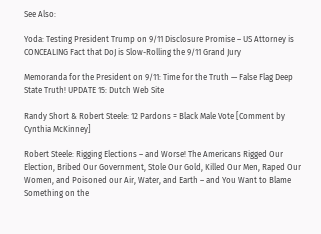See Also:

Yoda: Testing President Trump on 9/11 Disclosure Promise – US Attorney is CONCEALING Fact that DoJ is Slow-Rolling the 9/11 Grand Jury

Memoranda for the President on 9/11: Time for the Truth — False Flag Deep State Truth! UPDATE 15: Dutch Web Site

Randy Short & Robert Steele: 12 Pardons = Black Male Vote [Comment by Cynthia McKinney]

Robert Steele: Rigging Elections – and Worse! The Americans Rigged Our Election, Bribed Our Government, Stole Our Gold, Killed Our Men, Raped Our Women, and Poisoned our Air, Water, and Earth – and You Want to Blame Something on the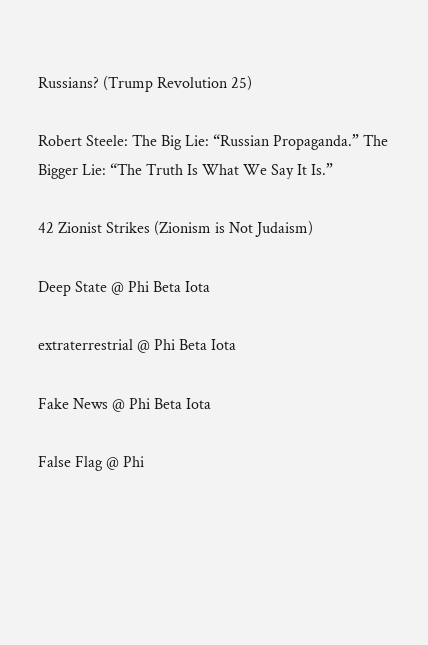Russians? (Trump Revolution 25)

Robert Steele: The Big Lie: “Russian Propaganda.” The Bigger Lie: “The Truth Is What We Say It Is.”

42 Zionist Strikes (Zionism is Not Judaism)

Deep State @ Phi Beta Iota

extraterrestrial @ Phi Beta Iota

Fake News @ Phi Beta Iota

False Flag @ Phi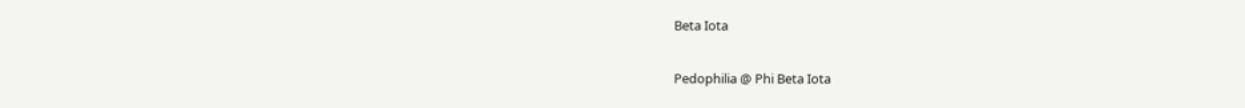Beta Iota

Pedophilia @ Phi Beta Iota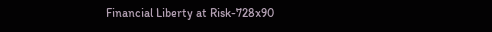Financial Liberty at Risk-728x90